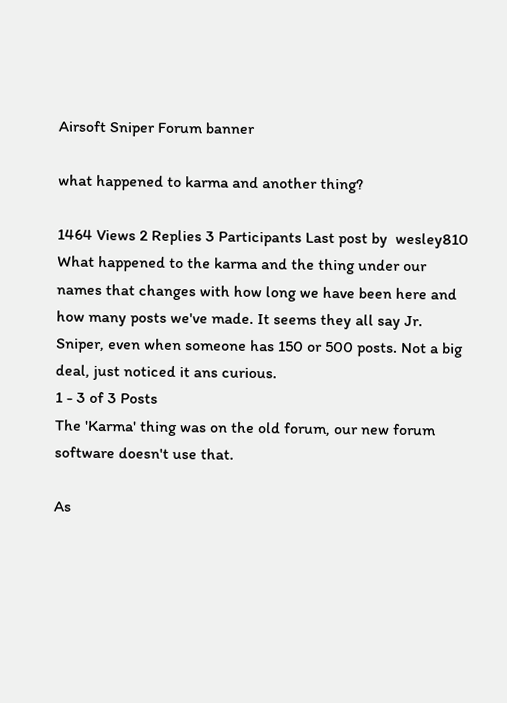Airsoft Sniper Forum banner

what happened to karma and another thing?

1464 Views 2 Replies 3 Participants Last post by  wesley810
What happened to the karma and the thing under our names that changes with how long we have been here and how many posts we've made. It seems they all say Jr. Sniper, even when someone has 150 or 500 posts. Not a big deal, just noticed it ans curious.
1 - 3 of 3 Posts
The 'Karma' thing was on the old forum, our new forum software doesn't use that.

As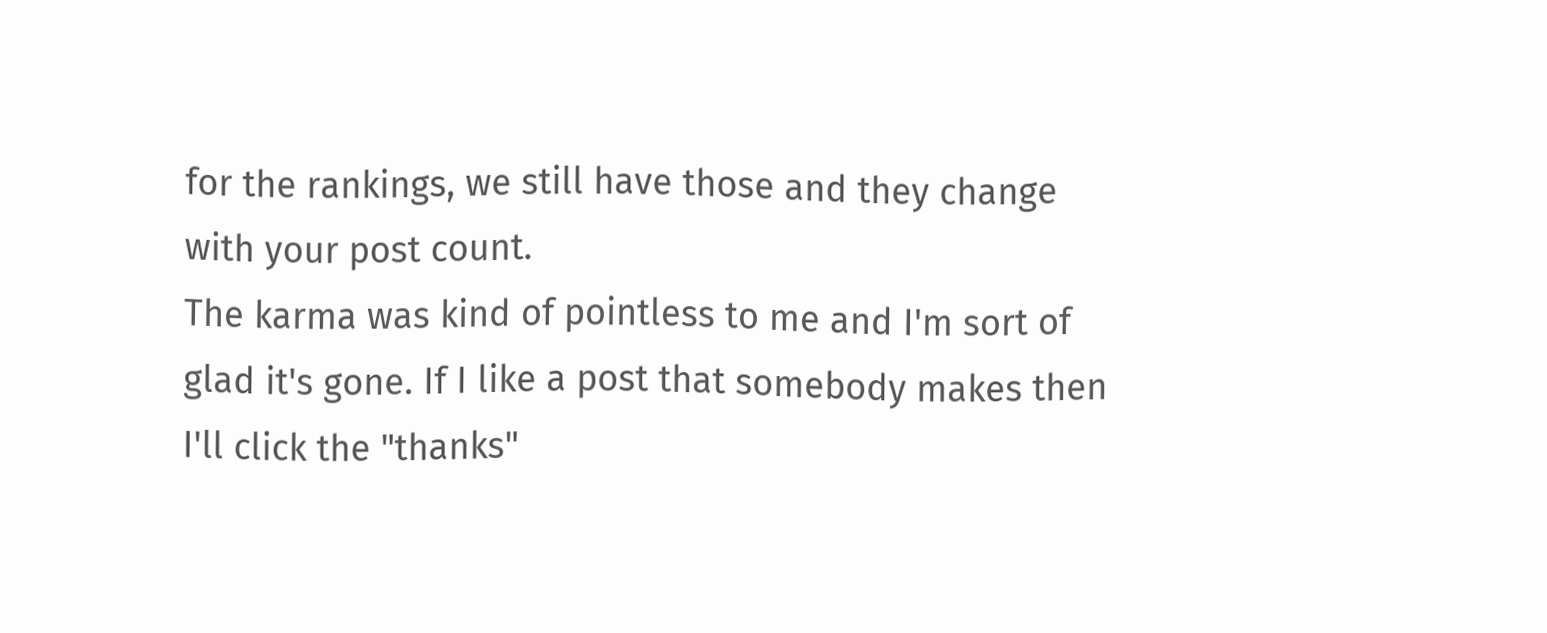for the rankings, we still have those and they change with your post count.
The karma was kind of pointless to me and I'm sort of glad it's gone. If I like a post that somebody makes then I'll click the "thanks"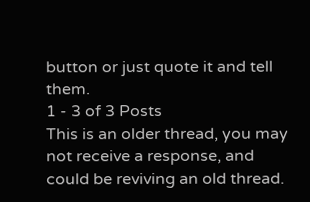button or just quote it and tell them.
1 - 3 of 3 Posts
This is an older thread, you may not receive a response, and could be reviving an old thread.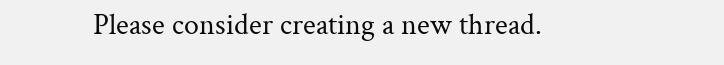Please consider creating a new thread.